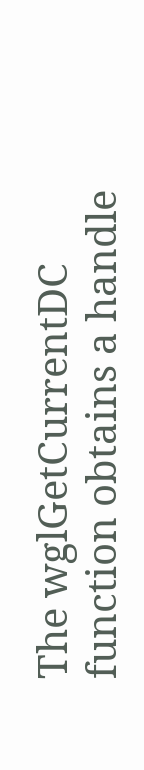The wglGetCurrentDC function obtains a handle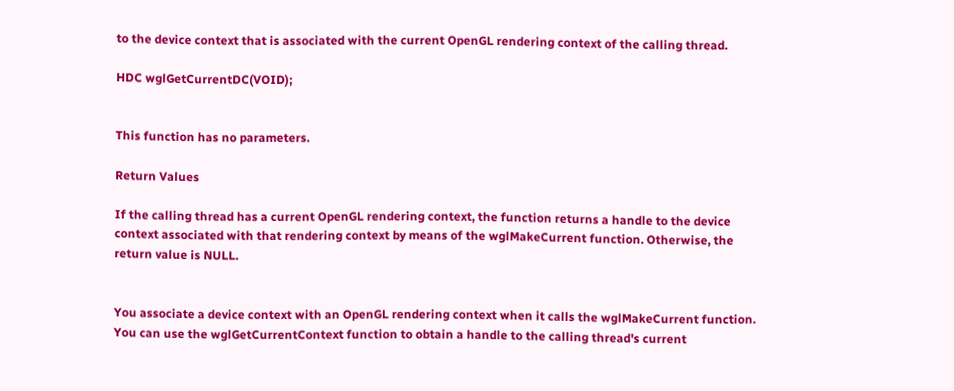to the device context that is associated with the current OpenGL rendering context of the calling thread.

HDC wglGetCurrentDC(VOID);


This function has no parameters.

Return Values

If the calling thread has a current OpenGL rendering context, the function returns a handle to the device context associated with that rendering context by means of the wglMakeCurrent function. Otherwise, the return value is NULL.


You associate a device context with an OpenGL rendering context when it calls the wglMakeCurrent function. You can use the wglGetCurrentContext function to obtain a handle to the calling thread's current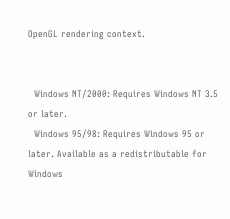OpenGL rendering context.


  Windows NT/2000: Requires Windows NT 3.5 or later.
  Windows 95/98: Requires Windows 95 or later. Available as a redistributable for Windows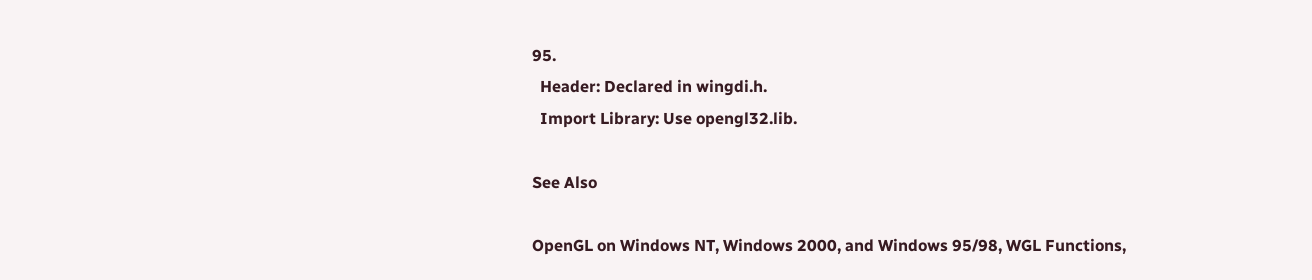95.
  Header: Declared in wingdi.h.
  Import Library: Use opengl32.lib.

See Also

OpenGL on Windows NT, Windows 2000, and Windows 95/98, WGL Functions,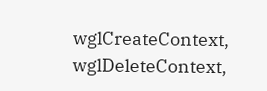wglCreateContext, wglDeleteContext,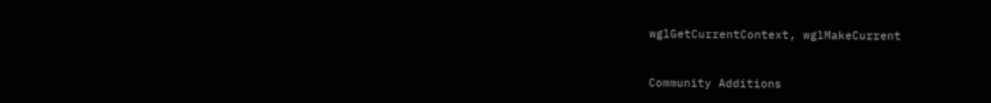wglGetCurrentContext, wglMakeCurrent


Community Additions